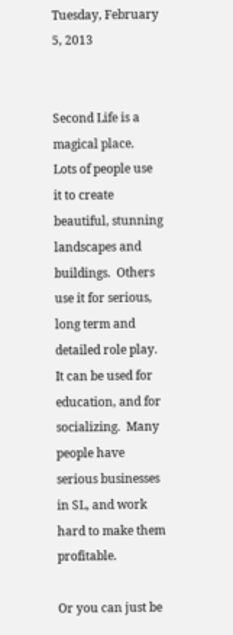Tuesday, February 5, 2013


Second Life is a magical place.  Lots of people use it to create beautiful, stunning landscapes and buildings.  Others use it for serious, long term and detailed role play.  It can be used for education, and for socializing.  Many people have serious businesses in SL, and work hard to make them profitable.

Or you can just be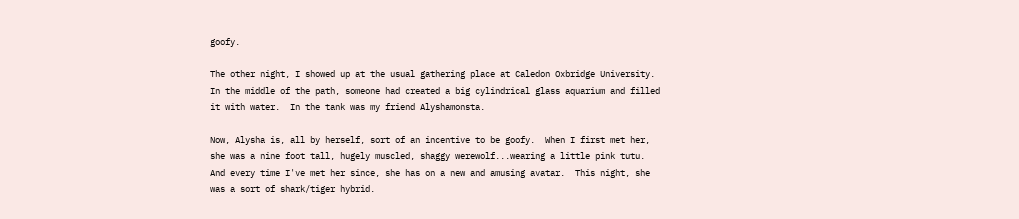goofy.

The other night, I showed up at the usual gathering place at Caledon Oxbridge University.  In the middle of the path, someone had created a big cylindrical glass aquarium and filled it with water.  In the tank was my friend Alyshamonsta.

Now, Alysha is, all by herself, sort of an incentive to be goofy.  When I first met her, she was a nine foot tall, hugely muscled, shaggy werewolf...wearing a little pink tutu.  And every time I've met her since, she has on a new and amusing avatar.  This night, she was a sort of shark/tiger hybrid.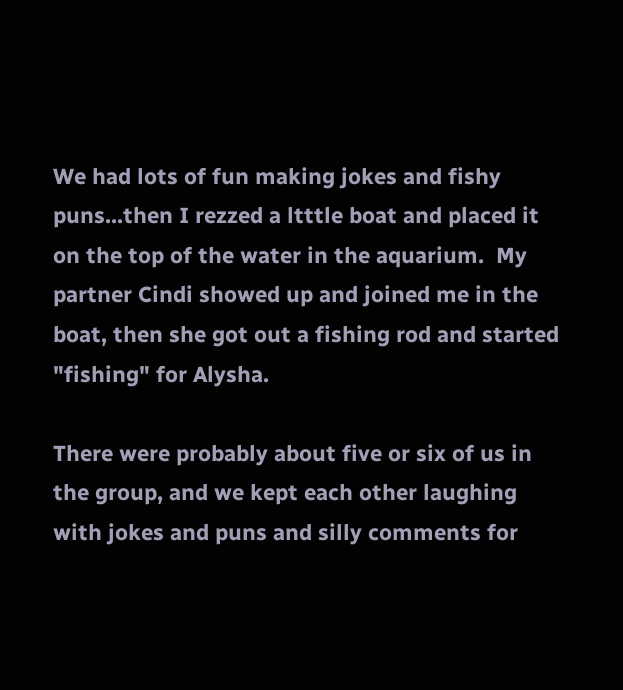We had lots of fun making jokes and fishy puns...then I rezzed a ltttle boat and placed it on the top of the water in the aquarium.  My partner Cindi showed up and joined me in the boat, then she got out a fishing rod and started "fishing" for Alysha.

There were probably about five or six of us in the group, and we kept each other laughing with jokes and puns and silly comments for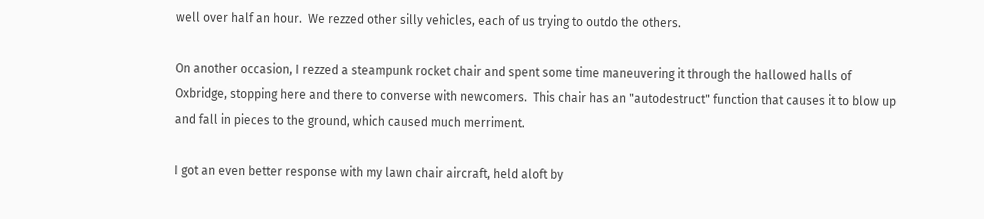well over half an hour.  We rezzed other silly vehicles, each of us trying to outdo the others.

On another occasion, I rezzed a steampunk rocket chair and spent some time maneuvering it through the hallowed halls of Oxbridge, stopping here and there to converse with newcomers.  This chair has an "autodestruct" function that causes it to blow up and fall in pieces to the ground, which caused much merriment.

I got an even better response with my lawn chair aircraft, held aloft by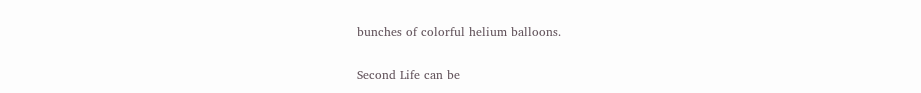bunches of colorful helium balloons.

Second Life can be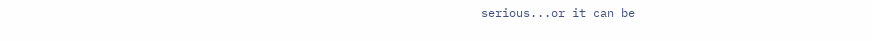serious...or it can be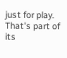just for play.  That's part of its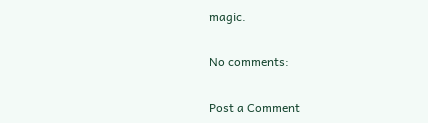magic.

No comments:

Post a Comment